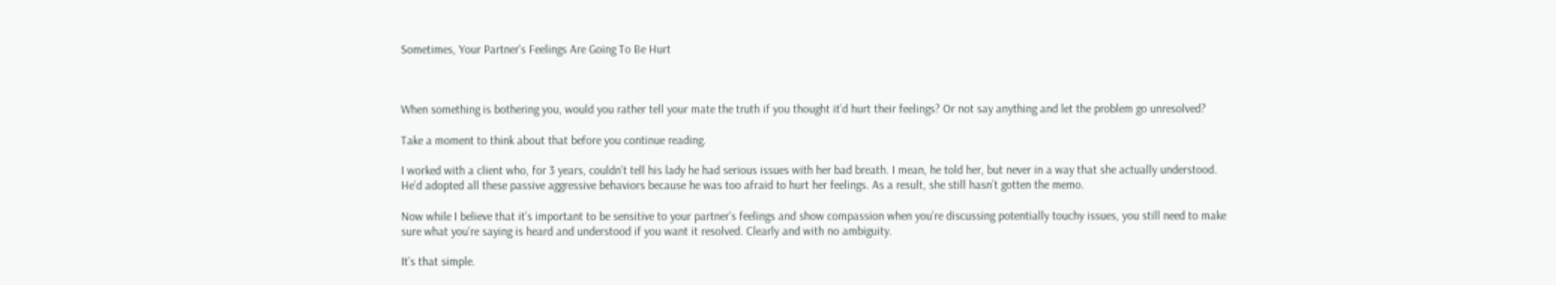Sometimes, Your Partner's Feelings Are Going To Be Hurt



When something is bothering you, would you rather tell your mate the truth if you thought it’d hurt their feelings? Or not say anything and let the problem go unresolved?

Take a moment to think about that before you continue reading.

I worked with a client who, for 3 years, couldn’t tell his lady he had serious issues with her bad breath. I mean, he told her, but never in a way that she actually understood. He’d adopted all these passive aggressive behaviors because he was too afraid to hurt her feelings. As a result, she still hasn’t gotten the memo.

Now while I believe that it’s important to be sensitive to your partner’s feelings and show compassion when you’re discussing potentially touchy issues, you still need to make sure what you’re saying is heard and understood if you want it resolved. Clearly and with no ambiguity.

It’s that simple.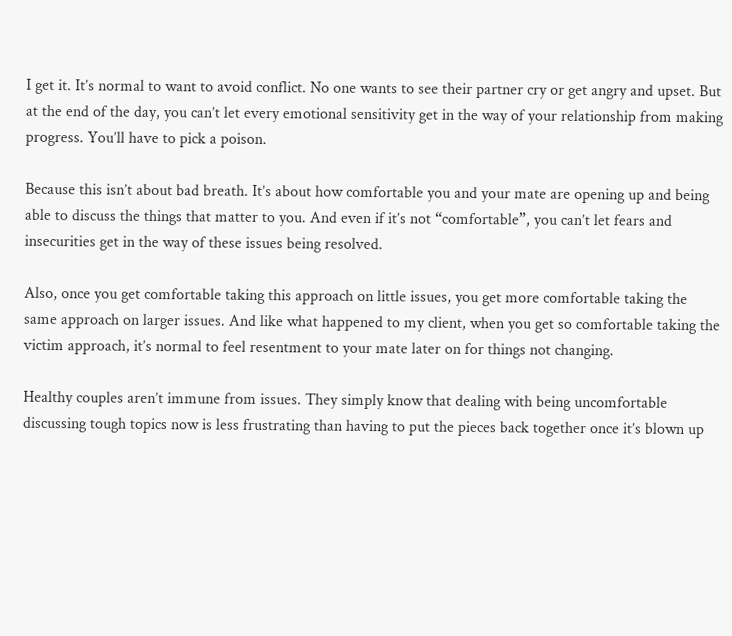I get it. It’s normal to want to avoid conflict. No one wants to see their partner cry or get angry and upset. But at the end of the day, you can’t let every emotional sensitivity get in the way of your relationship from making progress. You’ll have to pick a poison.

Because this isn’t about bad breath. It’s about how comfortable you and your mate are opening up and being able to discuss the things that matter to you. And even if it’s not “comfortable”, you can’t let fears and insecurities get in the way of these issues being resolved.

Also, once you get comfortable taking this approach on little issues, you get more comfortable taking the same approach on larger issues. And like what happened to my client, when you get so comfortable taking the victim approach, it’s normal to feel resentment to your mate later on for things not changing.

Healthy couples aren’t immune from issues. They simply know that dealing with being uncomfortable discussing tough topics now is less frustrating than having to put the pieces back together once it’s blown up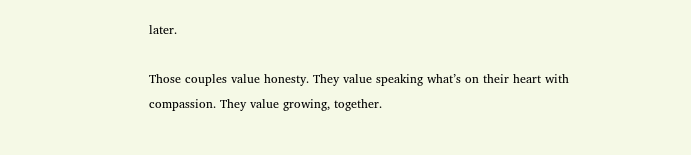later.

Those couples value honesty. They value speaking what’s on their heart with compassion. They value growing, together.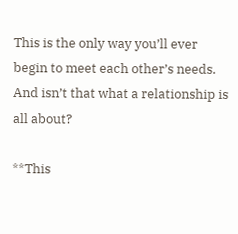This is the only way you’ll ever begin to meet each other’s needs. And isn’t that what a relationship is all about?

**This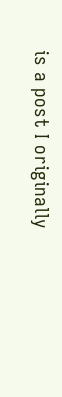is a post I originally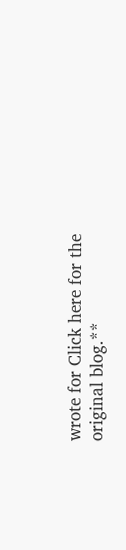wrote for Click here for the original blog.**